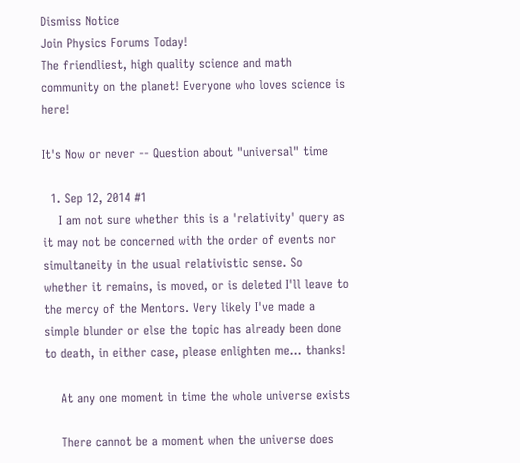Dismiss Notice
Join Physics Forums Today!
The friendliest, high quality science and math community on the planet! Everyone who loves science is here!

It's Now or never -- Question about "universal" time

  1. Sep 12, 2014 #1
    I am not sure whether this is a 'relativity' query as it may not be concerned with the order of events nor simultaneity in the usual relativistic sense. So whether it remains, is moved, or is deleted I'll leave to the mercy of the Mentors. Very likely I've made a simple blunder or else the topic has already been done to death, in either case, please enlighten me... thanks!

    At any one moment in time the whole universe exists

    There cannot be a moment when the universe does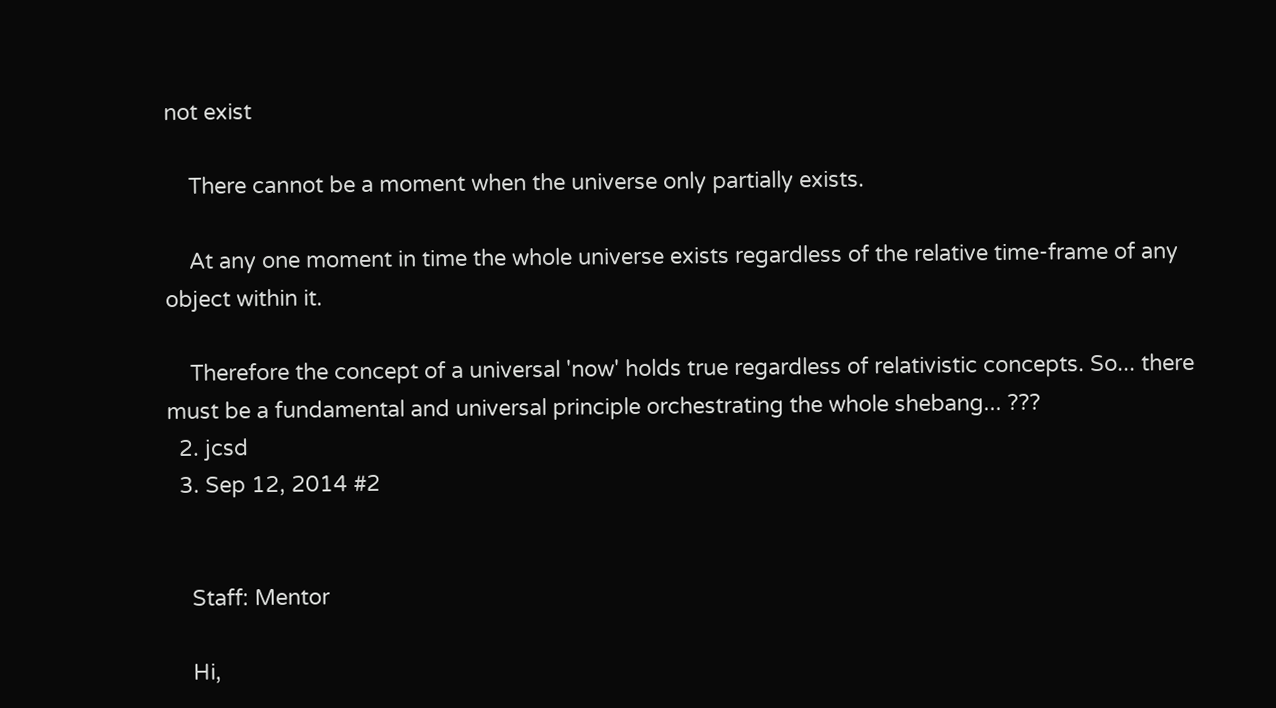not exist

    There cannot be a moment when the universe only partially exists.

    At any one moment in time the whole universe exists regardless of the relative time-frame of any object within it.

    Therefore the concept of a universal 'now' holds true regardless of relativistic concepts. So... there must be a fundamental and universal principle orchestrating the whole shebang... ???
  2. jcsd
  3. Sep 12, 2014 #2


    Staff: Mentor

    Hi,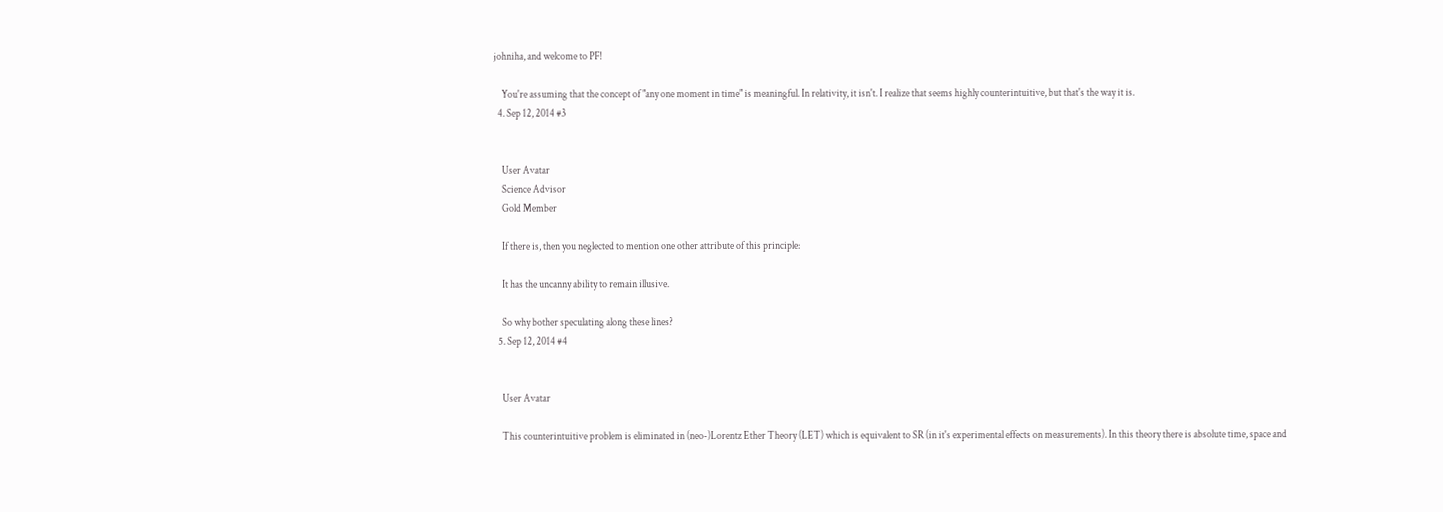johniha, and welcome to PF!

    You're assuming that the concept of "any one moment in time" is meaningful. In relativity, it isn't. I realize that seems highly counterintuitive, but that's the way it is.
  4. Sep 12, 2014 #3


    User Avatar
    Science Advisor
    Gold Member

    If there is, then you neglected to mention one other attribute of this principle:

    It has the uncanny ability to remain illusive.

    So why bother speculating along these lines?
  5. Sep 12, 2014 #4


    User Avatar

    This counterintuitive problem is eliminated in (neo-)Lorentz Ether Theory (LET) which is equivalent to SR (in it's experimental effects on measurements). In this theory there is absolute time, space and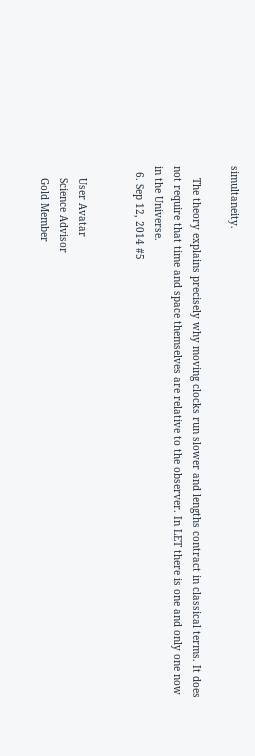simultaneity.

    The theory explains precisely why moving clocks run slower and lengths contract in classical terms. It does not require that time and space themselves are relative to the observer. In LET there is one and only one now in the Universe.
  6. Sep 12, 2014 #5


    User Avatar
    Science Advisor
    Gold Member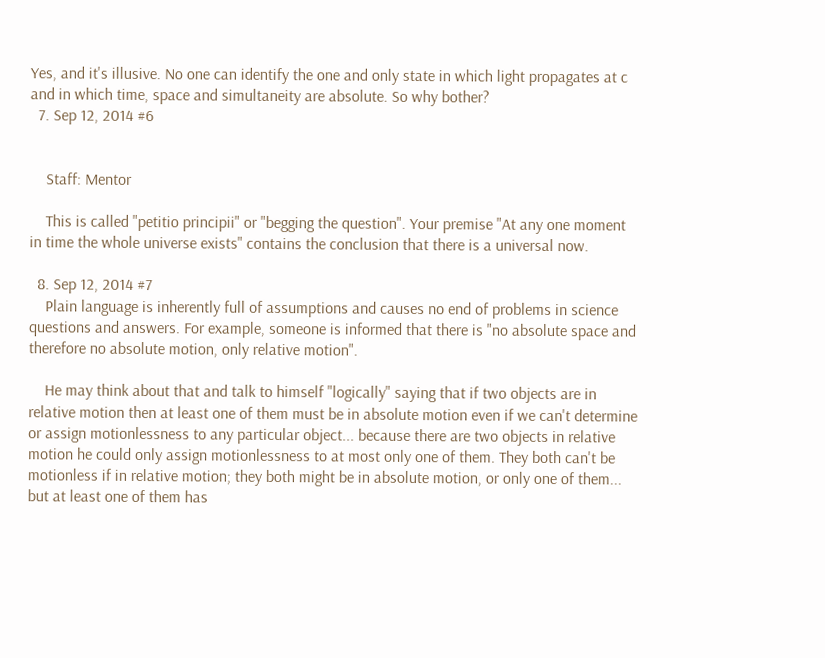Yes, and it's illusive. No one can identify the one and only state in which light propagates at c and in which time, space and simultaneity are absolute. So why bother?
  7. Sep 12, 2014 #6


    Staff: Mentor

    This is called "petitio principii" or "begging the question". Your premise "At any one moment in time the whole universe exists" contains the conclusion that there is a universal now.

  8. Sep 12, 2014 #7
    Plain language is inherently full of assumptions and causes no end of problems in science questions and answers. For example, someone is informed that there is "no absolute space and therefore no absolute motion, only relative motion".

    He may think about that and talk to himself "logically" saying that if two objects are in relative motion then at least one of them must be in absolute motion even if we can't determine or assign motionlessness to any particular object... because there are two objects in relative motion he could only assign motionlessness to at most only one of them. They both can't be motionless if in relative motion; they both might be in absolute motion, or only one of them... but at least one of them has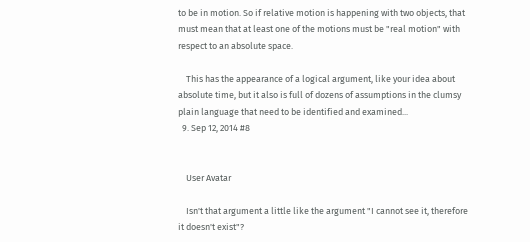to be in motion. So if relative motion is happening with two objects, that must mean that at least one of the motions must be "real motion" with respect to an absolute space.

    This has the appearance of a logical argument, like your idea about absolute time, but it also is full of dozens of assumptions in the clumsy plain language that need to be identified and examined...
  9. Sep 12, 2014 #8


    User Avatar

    Isn't that argument a little like the argument "I cannot see it, therefore it doesn't exist"?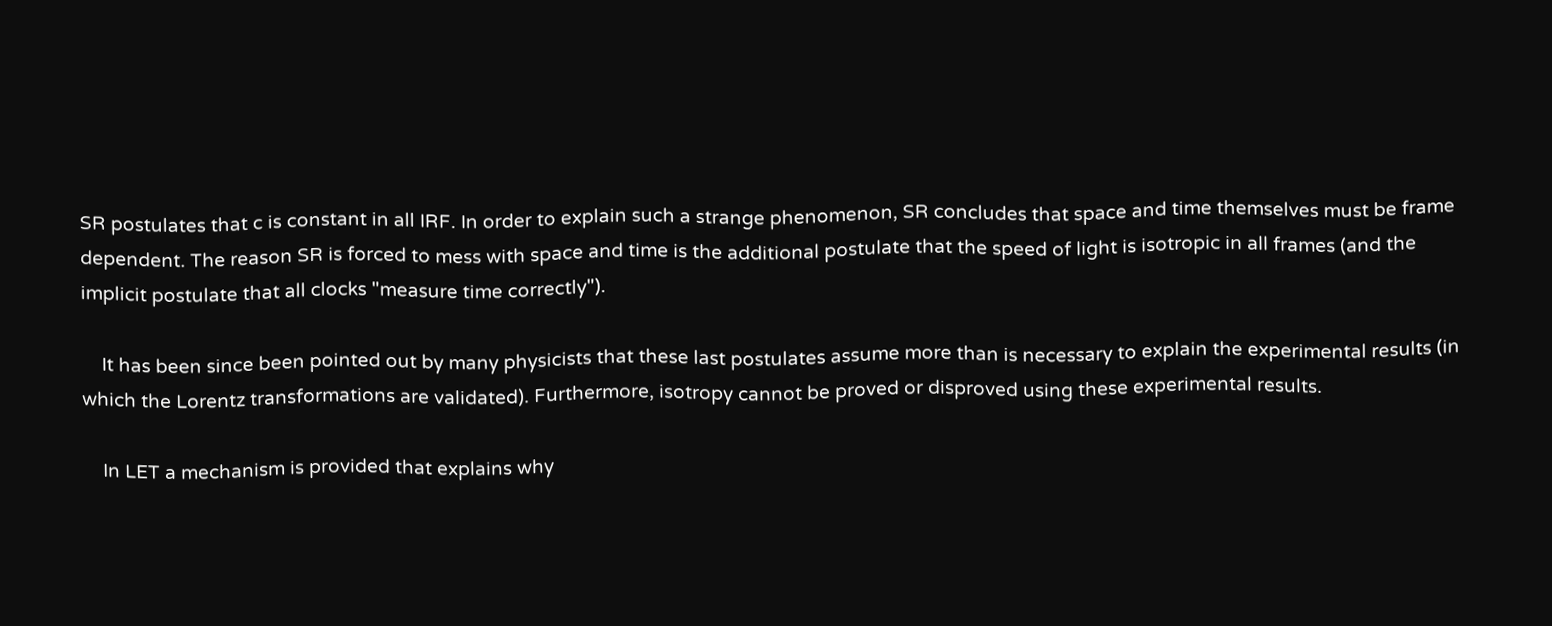SR postulates that c is constant in all IRF. In order to explain such a strange phenomenon, SR concludes that space and time themselves must be frame dependent. The reason SR is forced to mess with space and time is the additional postulate that the speed of light is isotropic in all frames (and the implicit postulate that all clocks "measure time correctly").

    It has been since been pointed out by many physicists that these last postulates assume more than is necessary to explain the experimental results (in which the Lorentz transformations are validated). Furthermore, isotropy cannot be proved or disproved using these experimental results.

    In LET a mechanism is provided that explains why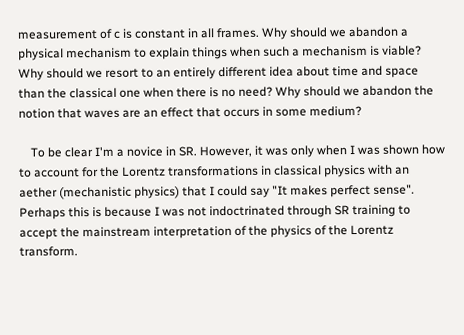measurement of c is constant in all frames. Why should we abandon a physical mechanism to explain things when such a mechanism is viable? Why should we resort to an entirely different idea about time and space than the classical one when there is no need? Why should we abandon the notion that waves are an effect that occurs in some medium?

    To be clear I'm a novice in SR. However, it was only when I was shown how to account for the Lorentz transformations in classical physics with an aether (mechanistic physics) that I could say "It makes perfect sense". Perhaps this is because I was not indoctrinated through SR training to accept the mainstream interpretation of the physics of the Lorentz transform.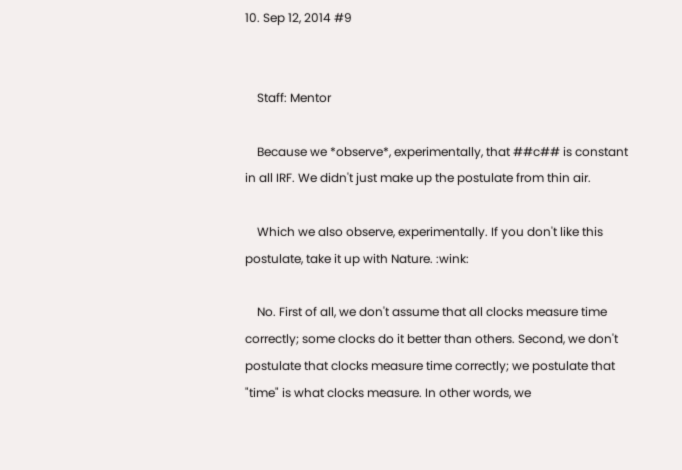10. Sep 12, 2014 #9


    Staff: Mentor

    Because we *observe*, experimentally, that ##c## is constant in all IRF. We didn't just make up the postulate from thin air.

    Which we also observe, experimentally. If you don't like this postulate, take it up with Nature. :wink:

    No. First of all, we don't assume that all clocks measure time correctly; some clocks do it better than others. Second, we don't postulate that clocks measure time correctly; we postulate that "time" is what clocks measure. In other words, we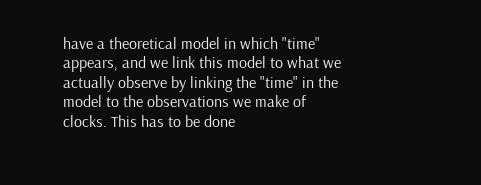have a theoretical model in which "time" appears, and we link this model to what we actually observe by linking the "time" in the model to the observations we make of clocks. This has to be done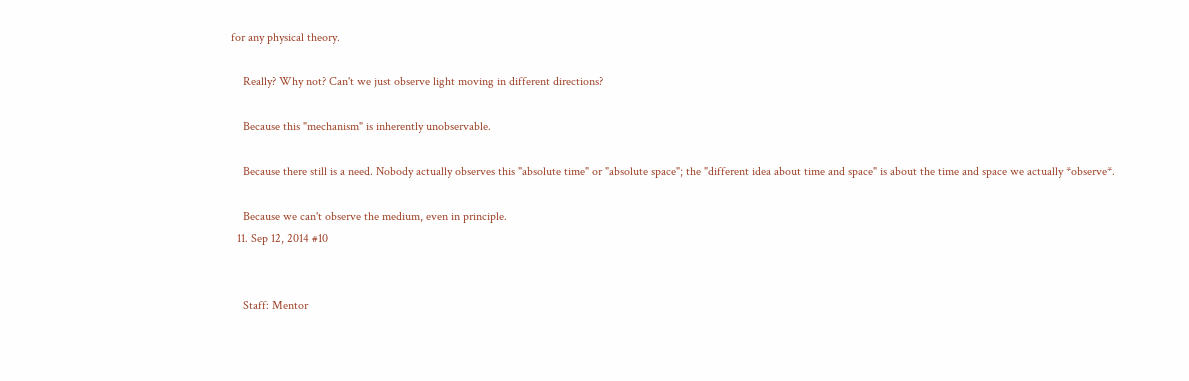for any physical theory.

    Really? Why not? Can't we just observe light moving in different directions?

    Because this "mechanism" is inherently unobservable.

    Because there still is a need. Nobody actually observes this "absolute time" or "absolute space"; the "different idea about time and space" is about the time and space we actually *observe*.

    Because we can't observe the medium, even in principle.
  11. Sep 12, 2014 #10


    Staff: Mentor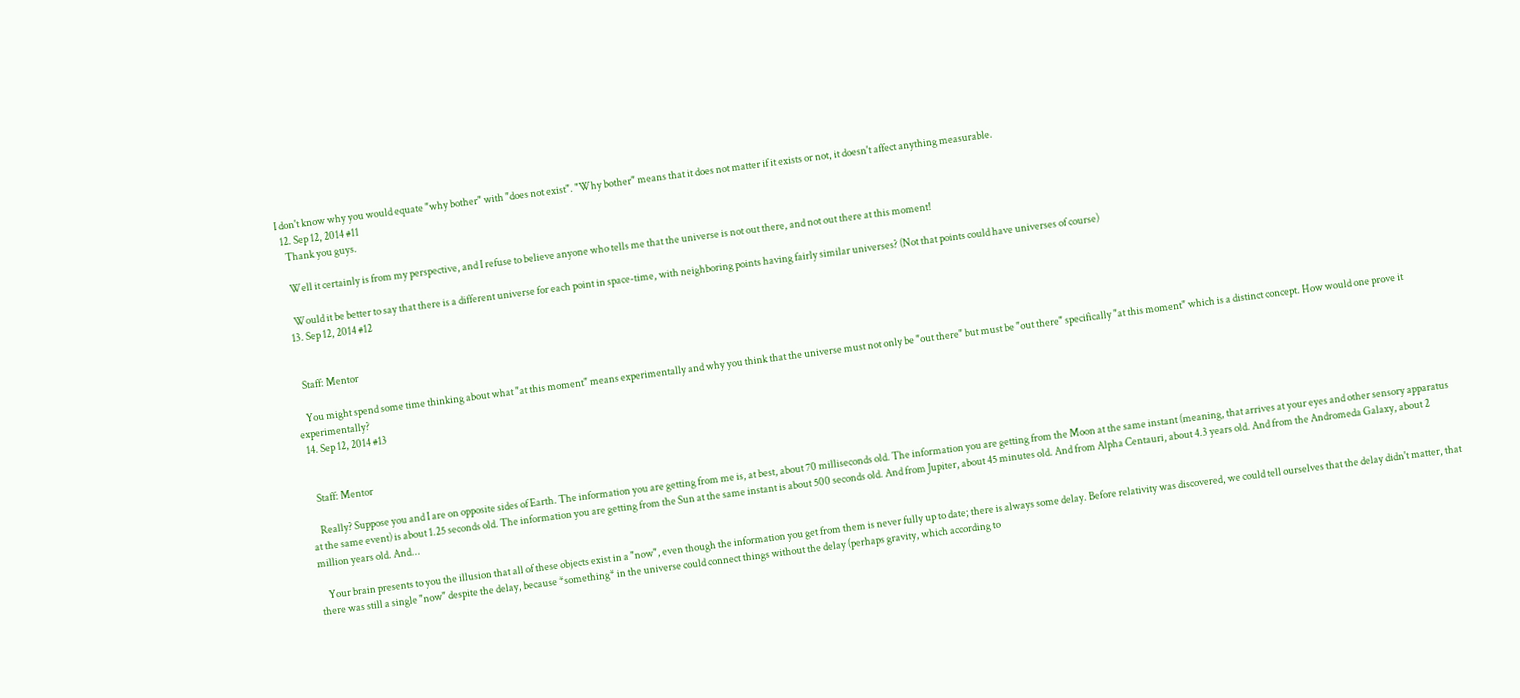I don't know why you would equate "why bother" with "does not exist". "Why bother" means that it does not matter if it exists or not, it doesn't affect anything measurable.
  12. Sep 12, 2014 #11
    Thank you guys.

    Well it certainly is from my perspective, and I refuse to believe anyone who tells me that the universe is not out there, and not out there at this moment!

    Would it be better to say that there is a different universe for each point in space-time, with neighboring points having fairly similar universes? (Not that points could have universes of course)
  13. Sep 12, 2014 #12


    Staff: Mentor

    You might spend some time thinking about what "at this moment" means experimentally and why you think that the universe must not only be "out there" but must be "out there" specifically "at this moment" which is a distinct concept. How would one prove it experimentally?
  14. Sep 12, 2014 #13


    Staff: Mentor

    Really? Suppose you and I are on opposite sides of Earth. The information you are getting from me is, at best, about 70 milliseconds old. The information you are getting from the Moon at the same instant (meaning, that arrives at your eyes and other sensory apparatus at the same event) is about 1.25 seconds old. The information you are getting from the Sun at the same instant is about 500 seconds old. And from Jupiter, about 45 minutes old. And from Alpha Centauri, about 4.3 years old. And from the Andromeda Galaxy, about 2 million years old. And...

    Your brain presents to you the illusion that all of these objects exist in a "now", even though the information you get from them is never fully up to date; there is always some delay. Before relativity was discovered, we could tell ourselves that the delay didn't matter, that there was still a single "now" despite the delay, because *something* in the universe could connect things without the delay (perhaps gravity, which according to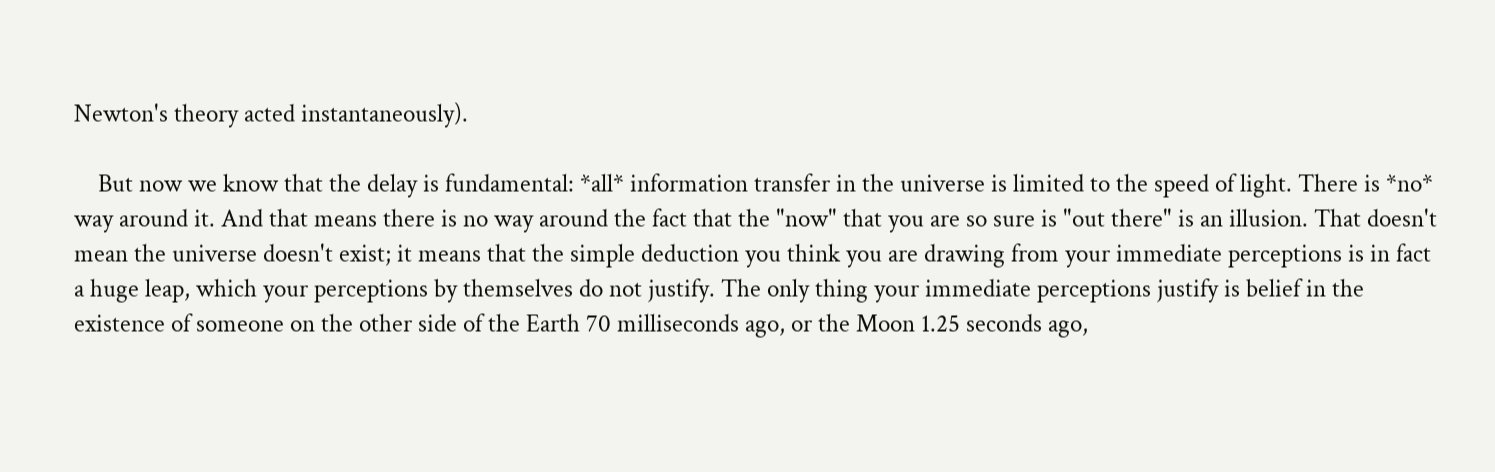Newton's theory acted instantaneously).

    But now we know that the delay is fundamental: *all* information transfer in the universe is limited to the speed of light. There is *no* way around it. And that means there is no way around the fact that the "now" that you are so sure is "out there" is an illusion. That doesn't mean the universe doesn't exist; it means that the simple deduction you think you are drawing from your immediate perceptions is in fact a huge leap, which your perceptions by themselves do not justify. The only thing your immediate perceptions justify is belief in the existence of someone on the other side of the Earth 70 milliseconds ago, or the Moon 1.25 seconds ago,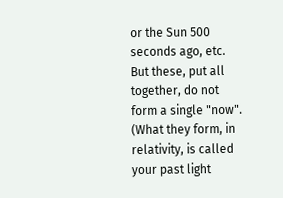or the Sun 500 seconds ago, etc. But these, put all together, do not form a single "now". (What they form, in relativity, is called your past light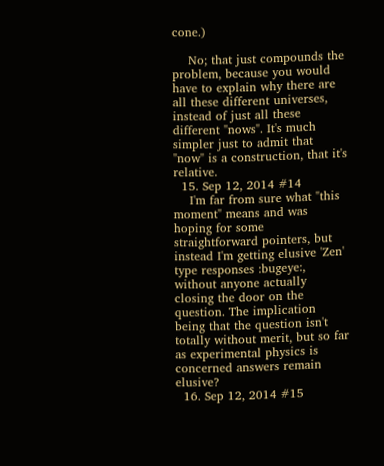cone.)

    No; that just compounds the problem, because you would have to explain why there are all these different universes, instead of just all these different "nows". It's much simpler just to admit that "now" is a construction, that it's relative.
  15. Sep 12, 2014 #14
    I'm far from sure what "this moment" means and was hoping for some straightforward pointers, but instead I'm getting elusive 'Zen' type responses :bugeye:, without anyone actually closing the door on the question. The implication being that the question isn't totally without merit, but so far as experimental physics is concerned answers remain elusive?
  16. Sep 12, 2014 #15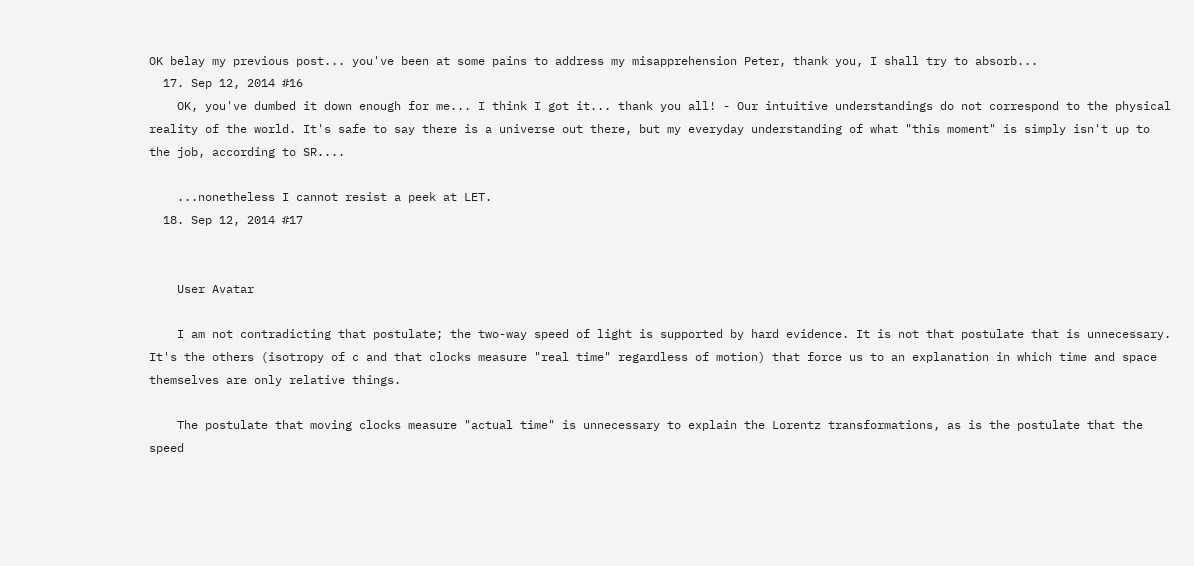OK belay my previous post... you've been at some pains to address my misapprehension Peter, thank you, I shall try to absorb...
  17. Sep 12, 2014 #16
    OK, you've dumbed it down enough for me... I think I got it... thank you all! - Our intuitive understandings do not correspond to the physical reality of the world. It's safe to say there is a universe out there, but my everyday understanding of what "this moment" is simply isn't up to the job, according to SR....

    ...nonetheless I cannot resist a peek at LET.
  18. Sep 12, 2014 #17


    User Avatar

    I am not contradicting that postulate; the two-way speed of light is supported by hard evidence. It is not that postulate that is unnecessary. It's the others (isotropy of c and that clocks measure "real time" regardless of motion) that force us to an explanation in which time and space themselves are only relative things.

    The postulate that moving clocks measure "actual time" is unnecessary to explain the Lorentz transformations, as is the postulate that the speed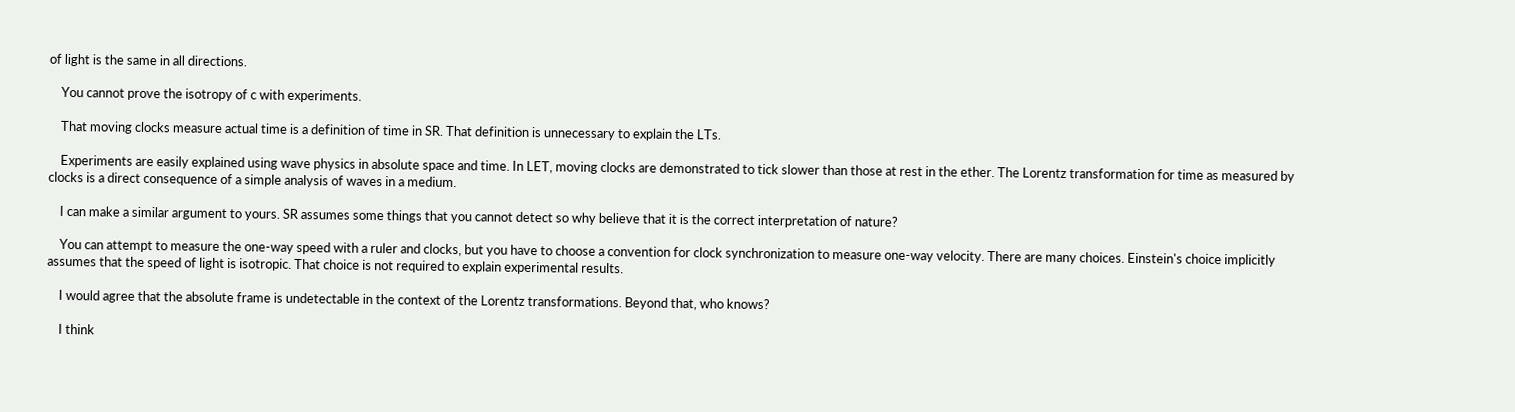of light is the same in all directions.

    You cannot prove the isotropy of c with experiments.

    That moving clocks measure actual time is a definition of time in SR. That definition is unnecessary to explain the LTs.

    Experiments are easily explained using wave physics in absolute space and time. In LET, moving clocks are demonstrated to tick slower than those at rest in the ether. The Lorentz transformation for time as measured by clocks is a direct consequence of a simple analysis of waves in a medium.

    I can make a similar argument to yours. SR assumes some things that you cannot detect so why believe that it is the correct interpretation of nature?

    You can attempt to measure the one-way speed with a ruler and clocks, but you have to choose a convention for clock synchronization to measure one-way velocity. There are many choices. Einstein's choice implicitly assumes that the speed of light is isotropic. That choice is not required to explain experimental results.

    I would agree that the absolute frame is undetectable in the context of the Lorentz transformations. Beyond that, who knows?

    I think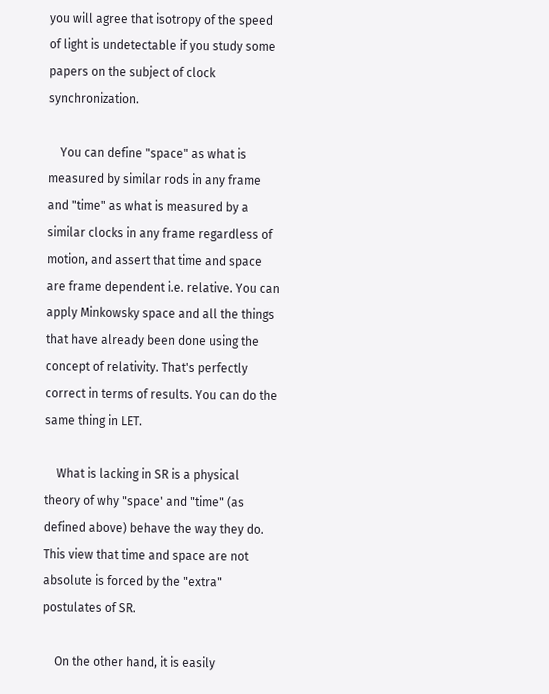you will agree that isotropy of the speed of light is undetectable if you study some papers on the subject of clock synchronization.

    You can define "space" as what is measured by similar rods in any frame and "time" as what is measured by a similar clocks in any frame regardless of motion, and assert that time and space are frame dependent i.e. relative. You can apply Minkowsky space and all the things that have already been done using the concept of relativity. That's perfectly correct in terms of results. You can do the same thing in LET.

    What is lacking in SR is a physical theory of why "space' and "time" (as defined above) behave the way they do. This view that time and space are not absolute is forced by the "extra" postulates of SR.

    On the other hand, it is easily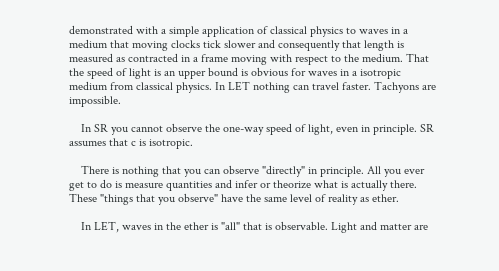demonstrated with a simple application of classical physics to waves in a medium that moving clocks tick slower and consequently that length is measured as contracted in a frame moving with respect to the medium. That the speed of light is an upper bound is obvious for waves in a isotropic medium from classical physics. In LET nothing can travel faster. Tachyons are impossible.

    In SR you cannot observe the one-way speed of light, even in principle. SR assumes that c is isotropic.

    There is nothing that you can observe "directly" in principle. All you ever get to do is measure quantities and infer or theorize what is actually there. These "things that you observe" have the same level of reality as ether.

    In LET, waves in the ether is "all" that is observable. Light and matter are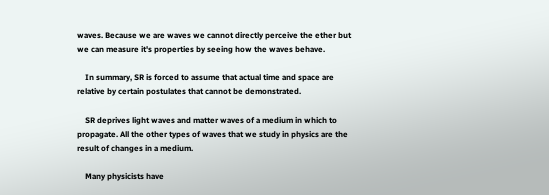waves. Because we are waves we cannot directly perceive the ether but we can measure it's properties by seeing how the waves behave.

    In summary, SR is forced to assume that actual time and space are relative by certain postulates that cannot be demonstrated.

    SR deprives light waves and matter waves of a medium in which to propagate. All the other types of waves that we study in physics are the result of changes in a medium.

    Many physicists have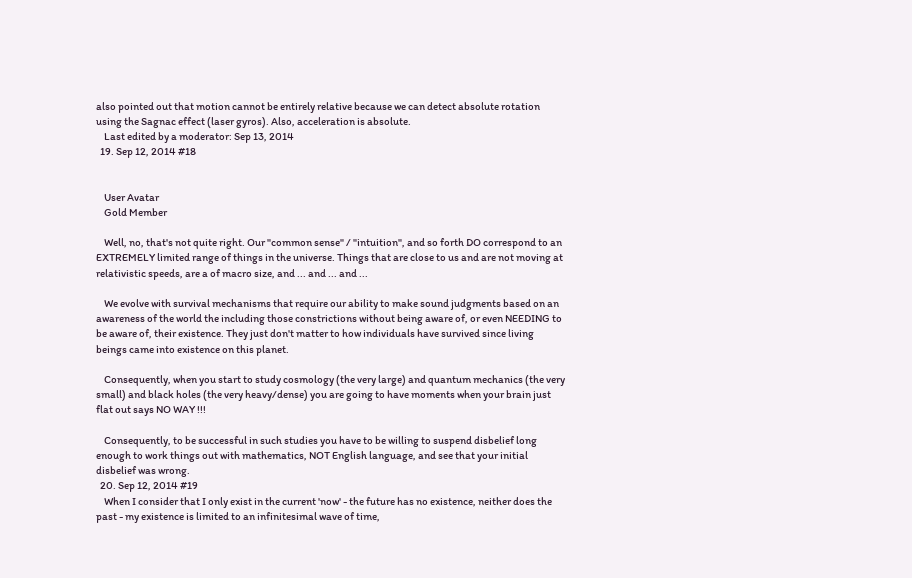also pointed out that motion cannot be entirely relative because we can detect absolute rotation using the Sagnac effect (laser gyros). Also, acceleration is absolute.
    Last edited by a moderator: Sep 13, 2014
  19. Sep 12, 2014 #18


    User Avatar
    Gold Member

    Well, no, that's not quite right. Our "common sense" / "intuition", and so forth DO correspond to an EXTREMELY limited range of things in the universe. Things that are close to us and are not moving at relativistic speeds, are a of macro size, and ... and ... and ...

    We evolve with survival mechanisms that require our ability to make sound judgments based on an awareness of the world the including those constrictions without being aware of, or even NEEDING to be aware of, their existence. They just don't matter to how individuals have survived since living beings came into existence on this planet.

    Consequently, when you start to study cosmology (the very large) and quantum mechanics (the very small) and black holes (the very heavy/dense) you are going to have moments when your brain just flat out says NO WAY !!!

    Consequently, to be successful in such studies you have to be willing to suspend disbelief long enough to work things out with mathematics, NOT English language, and see that your initial disbelief was wrong.
  20. Sep 12, 2014 #19
    When I consider that I only exist in the current 'now' - the future has no existence, neither does the past - my existence is limited to an infinitesimal wave of time,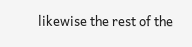likewise the rest of the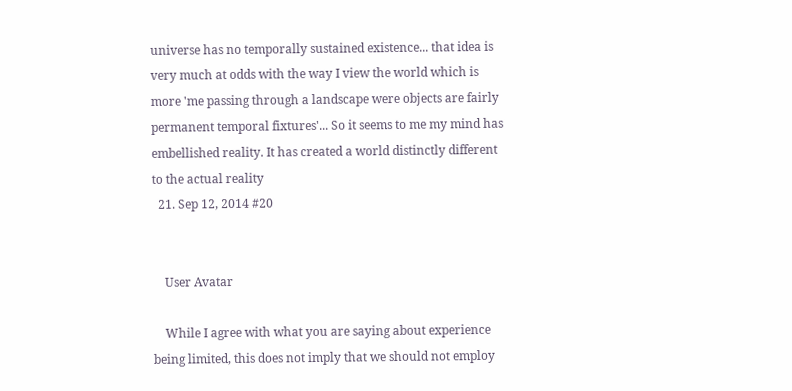universe has no temporally sustained existence... that idea is very much at odds with the way I view the world which is more 'me passing through a landscape were objects are fairly permanent temporal fixtures'... So it seems to me my mind has embellished reality. It has created a world distinctly different to the actual reality
  21. Sep 12, 2014 #20


    User Avatar

    While I agree with what you are saying about experience being limited, this does not imply that we should not employ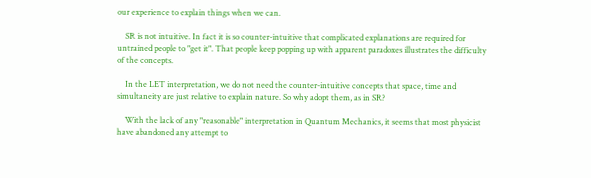our experience to explain things when we can.

    SR is not intuitive. In fact it is so counter-intuitive that complicated explanations are required for untrained people to "get it". That people keep popping up with apparent paradoxes illustrates the difficulty of the concepts.

    In the LET interpretation, we do not need the counter-intuitive concepts that space, time and simultaneity are just relative to explain nature. So why adopt them, as in SR?

    With the lack of any "reasonable" interpretation in Quantum Mechanics, it seems that most physicist have abandoned any attempt to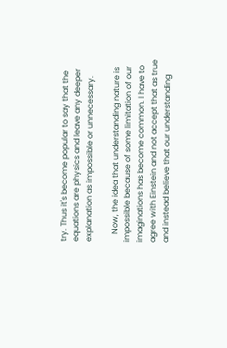try. Thus it's become popular to say that the equations are physics and leave any deeper explanation as impossible or unnecessary.

    Now, the idea that understanding nature is impossible because of some limitation of our imaginations has become common. I have to agree with Einstein and not accept that as true and instead believe that our understanding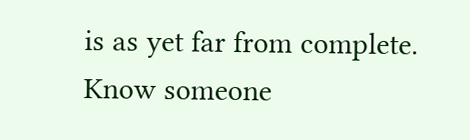is as yet far from complete.
Know someone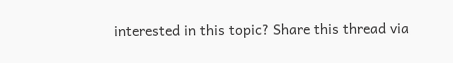interested in this topic? Share this thread via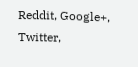Reddit, Google+, Twitter,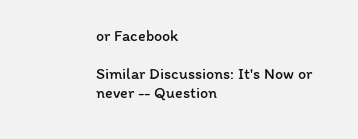or Facebook

Similar Discussions: It's Now or never -- Question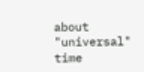about "universal" time